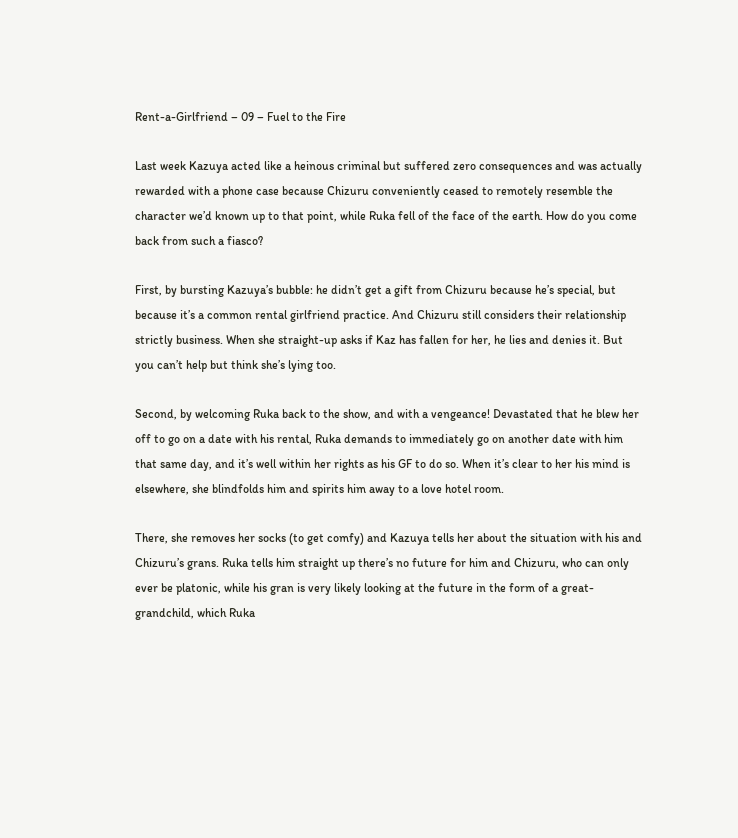Rent-a-Girlfriend – 09 – Fuel to the Fire

Last week Kazuya acted like a heinous criminal but suffered zero consequences and was actually rewarded with a phone case because Chizuru conveniently ceased to remotely resemble the character we’d known up to that point, while Ruka fell of the face of the earth. How do you come back from such a fiasco?

First, by bursting Kazuya’s bubble: he didn’t get a gift from Chizuru because he’s special, but because it’s a common rental girlfriend practice. And Chizuru still considers their relationship strictly business. When she straight-up asks if Kaz has fallen for her, he lies and denies it. But you can’t help but think she’s lying too.

Second, by welcoming Ruka back to the show, and with a vengeance! Devastated that he blew her off to go on a date with his rental, Ruka demands to immediately go on another date with him that same day, and it’s well within her rights as his GF to do so. When it’s clear to her his mind is elsewhere, she blindfolds him and spirits him away to a love hotel room.

There, she removes her socks (to get comfy) and Kazuya tells her about the situation with his and Chizuru’s grans. Ruka tells him straight up there’s no future for him and Chizuru, who can only ever be platonic, while his gran is very likely looking at the future in the form of a great-grandchild, which Ruka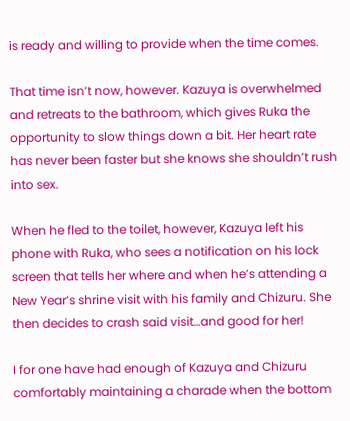is ready and willing to provide when the time comes.

That time isn’t now, however. Kazuya is overwhelmed and retreats to the bathroom, which gives Ruka the opportunity to slow things down a bit. Her heart rate has never been faster but she knows she shouldn’t rush into sex.

When he fled to the toilet, however, Kazuya left his phone with Ruka, who sees a notification on his lock screen that tells her where and when he’s attending a New Year’s shrine visit with his family and Chizuru. She then decides to crash said visit…and good for her!

I for one have had enough of Kazuya and Chizuru comfortably maintaining a charade when the bottom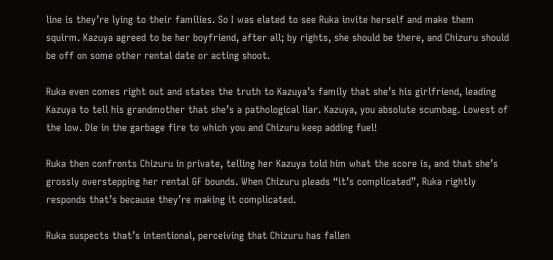line is they’re lying to their families. So I was elated to see Ruka invite herself and make them squirm. Kazuya agreed to be her boyfriend, after all; by rights, she should be there, and Chizuru should be off on some other rental date or acting shoot.

Ruka even comes right out and states the truth to Kazuya’s family that she’s his girlfriend, leading Kazuya to tell his grandmother that she’s a pathological liar. Kazuya, you absolute scumbag. Lowest of the low. Die in the garbage fire to which you and Chizuru keep adding fuel!

Ruka then confronts Chizuru in private, telling her Kazuya told him what the score is, and that she’s grossly overstepping her rental GF bounds. When Chizuru pleads “it’s complicated”, Ruka rightly responds that’s because they’re making it complicated.

Ruka suspects that’s intentional, perceiving that Chizuru has fallen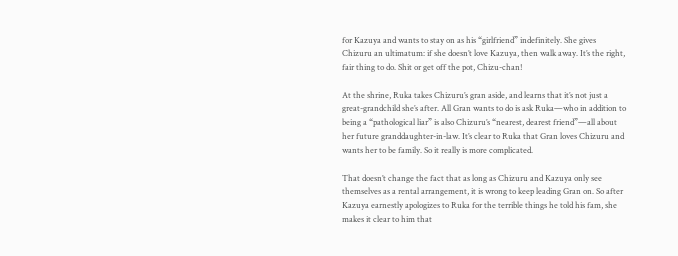for Kazuya and wants to stay on as his “girlfriend” indefinitely. She gives Chizuru an ultimatum: if she doesn’t love Kazuya, then walk away. It’s the right, fair thing to do. Shit or get off the pot, Chizu-chan!

At the shrine, Ruka takes Chizuru’s gran aside, and learns that it’s not just a great-grandchild she’s after. All Gran wants to do is ask Ruka—who in addition to being a “pathological liar” is also Chizuru’s “nearest, dearest friend”—all about her future granddaughter-in-law. It’s clear to Ruka that Gran loves Chizuru and wants her to be family. So it really is more complicated.

That doesn’t change the fact that as long as Chizuru and Kazuya only see themselves as a rental arrangement, it is wrong to keep leading Gran on. So after Kazuya earnestly apologizes to Ruka for the terrible things he told his fam, she makes it clear to him that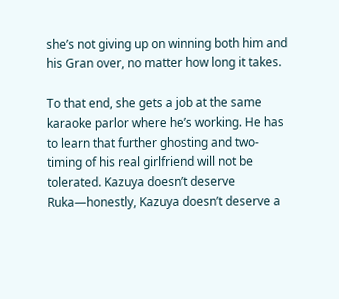she’s not giving up on winning both him and his Gran over, no matter how long it takes.

To that end, she gets a job at the same karaoke parlor where he’s working. He has to learn that further ghosting and two-timing of his real girlfriend will not be tolerated. Kazuya doesn’t deserve Ruka—honestly, Kazuya doesn’t deserve a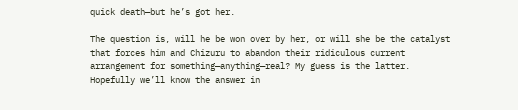quick death—but he’s got her.

The question is, will he be won over by her, or will she be the catalyst that forces him and Chizuru to abandon their ridiculous current arrangement for something—anything—real? My guess is the latter. Hopefully we’ll know the answer in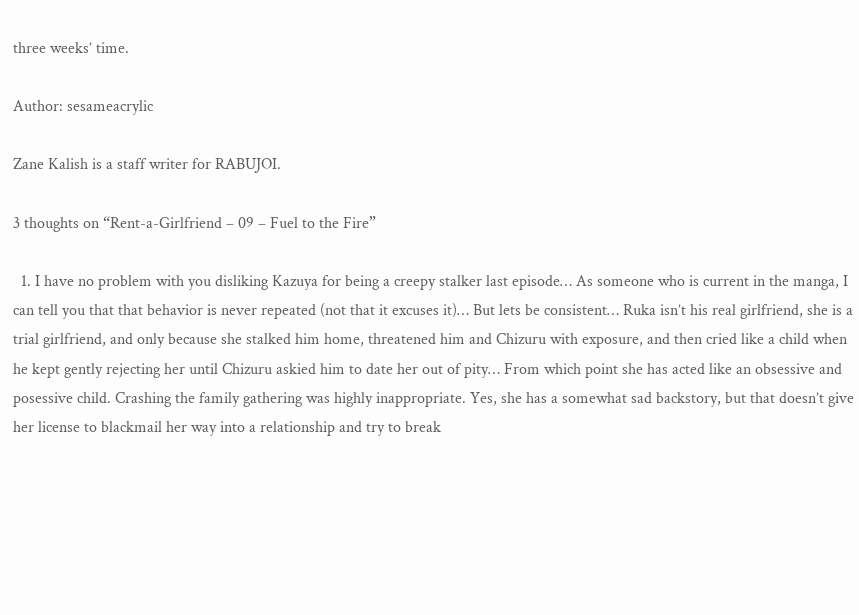three weeks’ time.

Author: sesameacrylic

Zane Kalish is a staff writer for RABUJOI.

3 thoughts on “Rent-a-Girlfriend – 09 – Fuel to the Fire”

  1. I have no problem with you disliking Kazuya for being a creepy stalker last episode… As someone who is current in the manga, I can tell you that that behavior is never repeated (not that it excuses it)… But lets be consistent… Ruka isn’t his real girlfriend, she is a trial girlfriend, and only because she stalked him home, threatened him and Chizuru with exposure, and then cried like a child when he kept gently rejecting her until Chizuru askied him to date her out of pity… From which point she has acted like an obsessive and posessive child. Crashing the family gathering was highly inappropriate. Yes, she has a somewhat sad backstory, but that doesn’t give her license to blackmail her way into a relationship and try to break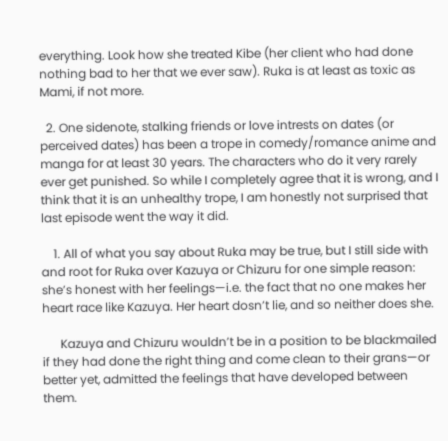everything. Look how she treated Kibe (her client who had done nothing bad to her that we ever saw). Ruka is at least as toxic as Mami, if not more.

  2. One sidenote, stalking friends or love intrests on dates (or perceived dates) has been a trope in comedy/romance anime and manga for at least 30 years. The characters who do it very rarely ever get punished. So while I completely agree that it is wrong, and I think that it is an unhealthy trope, I am honestly not surprised that last episode went the way it did.

    1. All of what you say about Ruka may be true, but I still side with and root for Ruka over Kazuya or Chizuru for one simple reason: she’s honest with her feelings—i.e. the fact that no one makes her heart race like Kazuya. Her heart dosn’t lie, and so neither does she.

      Kazuya and Chizuru wouldn’t be in a position to be blackmailed if they had done the right thing and come clean to their grans—or better yet, admitted the feelings that have developed between them.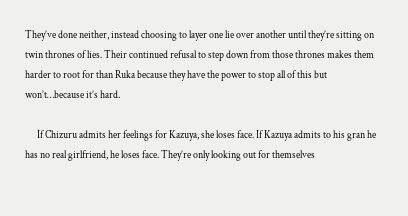They’ve done neither, instead choosing to layer one lie over another until they’re sitting on twin thrones of lies. Their continued refusal to step down from those thrones makes them harder to root for than Ruka because they have the power to stop all of this but won’t…because it’s hard.

      If Chizuru admits her feelings for Kazuya, she loses face. If Kazuya admits to his gran he has no real girlfriend, he loses face. They’re only looking out for themselves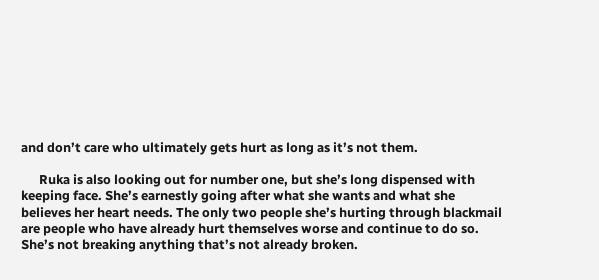and don’t care who ultimately gets hurt as long as it’s not them.

      Ruka is also looking out for number one, but she’s long dispensed with keeping face. She’s earnestly going after what she wants and what she believes her heart needs. The only two people she’s hurting through blackmail are people who have already hurt themselves worse and continue to do so. She’s not breaking anything that’s not already broken.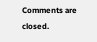Comments are closed.